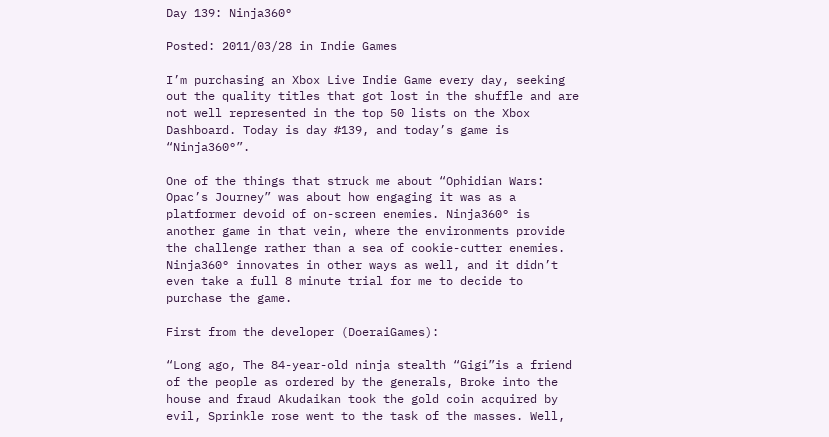Day 139: Ninja360°

Posted: 2011/03/28 in Indie Games

I’m purchasing an Xbox Live Indie Game every day, seeking out the quality titles that got lost in the shuffle and are not well represented in the top 50 lists on the Xbox Dashboard. Today is day #139, and today’s game is “Ninja360°”.

One of the things that struck me about “Ophidian Wars: Opac’s Journey” was about how engaging it was as a platformer devoid of on-screen enemies. Ninja360° is another game in that vein, where the environments provide the challenge rather than a sea of cookie-cutter enemies. Ninja360° innovates in other ways as well, and it didn’t even take a full 8 minute trial for me to decide to purchase the game.

First from the developer (DoeraiGames):

“Long ago, The 84-year-old ninja stealth “Gigi”is a friend of the people as ordered by the generals, Broke into the house and fraud Akudaikan took the gold coin acquired by evil, Sprinkle rose went to the task of the masses. Well,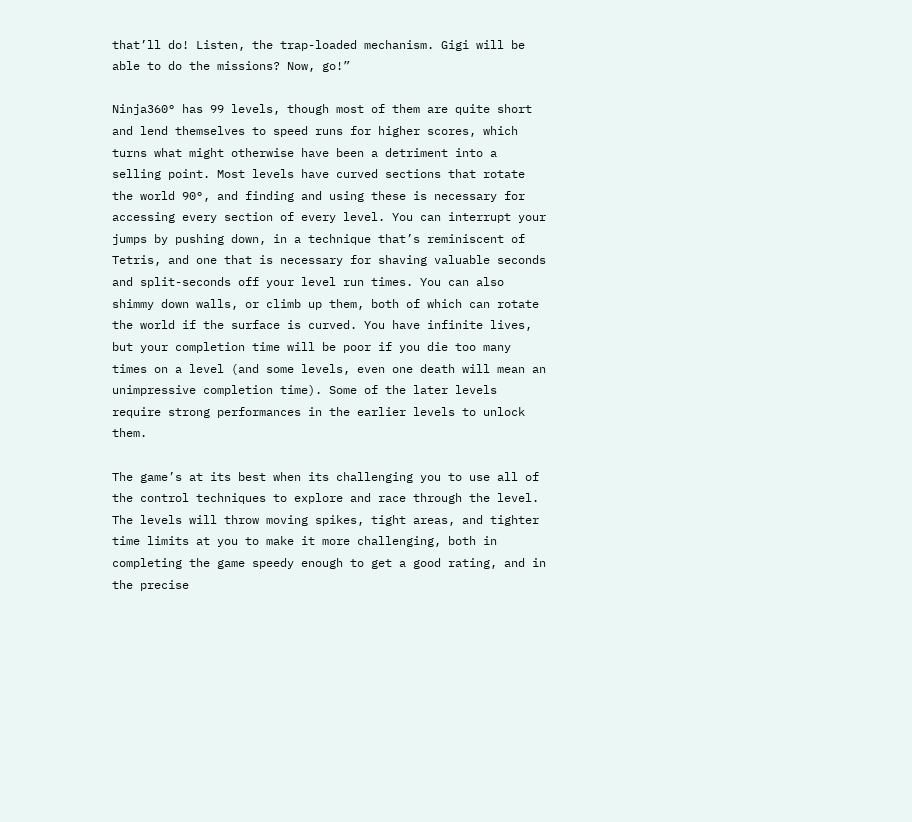that’ll do! Listen, the trap-loaded mechanism. Gigi will be able to do the missions? Now, go!”

Ninja360° has 99 levels, though most of them are quite short and lend themselves to speed runs for higher scores, which turns what might otherwise have been a detriment into a selling point. Most levels have curved sections that rotate the world 90°, and finding and using these is necessary for accessing every section of every level. You can interrupt your jumps by pushing down, in a technique that’s reminiscent of Tetris, and one that is necessary for shaving valuable seconds and split-seconds off your level run times. You can also shimmy down walls, or climb up them, both of which can rotate the world if the surface is curved. You have infinite lives, but your completion time will be poor if you die too many times on a level (and some levels, even one death will mean an unimpressive completion time). Some of the later levels require strong performances in the earlier levels to unlock them.

The game’s at its best when its challenging you to use all of the control techniques to explore and race through the level. The levels will throw moving spikes, tight areas, and tighter time limits at you to make it more challenging, both in completing the game speedy enough to get a good rating, and in the precise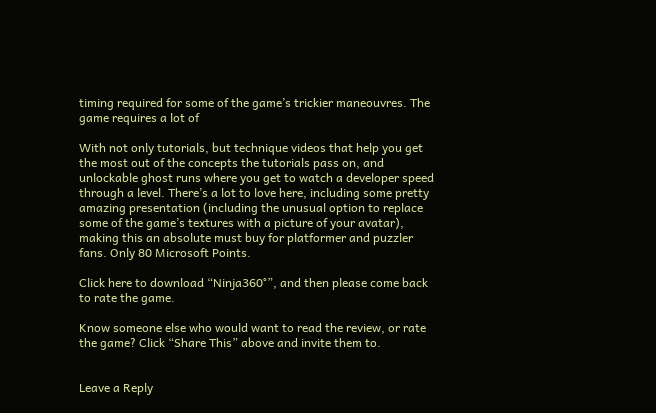timing required for some of the game’s trickier maneouvres. The game requires a lot of

With not only tutorials, but technique videos that help you get the most out of the concepts the tutorials pass on, and unlockable ghost runs where you get to watch a developer speed through a level. There’s a lot to love here, including some pretty amazing presentation (including the unusual option to replace some of the game’s textures with a picture of your avatar), making this an absolute must buy for platformer and puzzler fans. Only 80 Microsoft Points.

Click here to download “Ninja360°”, and then please come back to rate the game.

Know someone else who would want to read the review, or rate the game? Click “Share This” above and invite them to.


Leave a Reply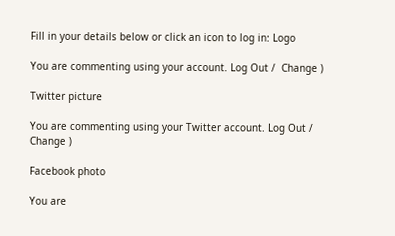Fill in your details below or click an icon to log in: Logo

You are commenting using your account. Log Out /  Change )

Twitter picture

You are commenting using your Twitter account. Log Out /  Change )

Facebook photo

You are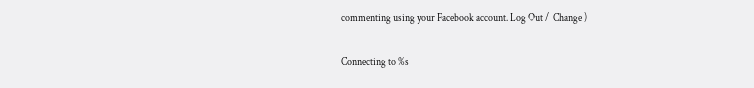commenting using your Facebook account. Log Out /  Change )

Connecting to %s